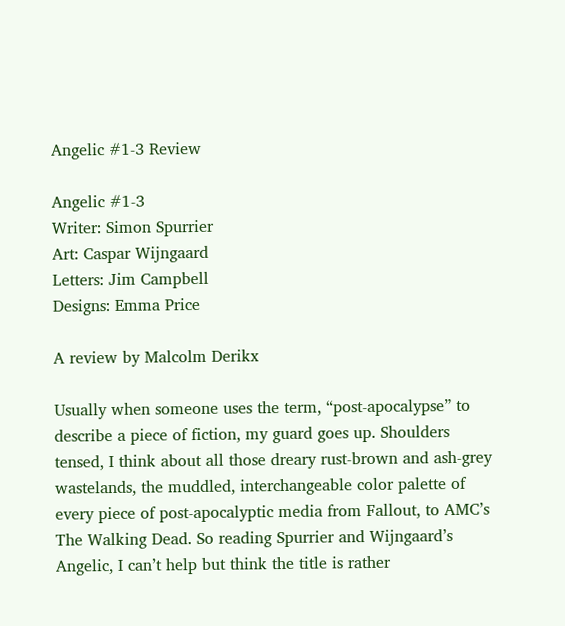Angelic #1-3 Review

Angelic #1-3
Writer: Simon Spurrier
Art: Caspar Wijngaard
Letters: Jim Campbell
Designs: Emma Price

A review by Malcolm Derikx

Usually when someone uses the term, “post-apocalypse” to describe a piece of fiction, my guard goes up. Shoulders tensed, I think about all those dreary rust-brown and ash-grey wastelands, the muddled, interchangeable color palette of every piece of post-apocalyptic media from Fallout, to AMC’s The Walking Dead. So reading Spurrier and Wijngaard’s Angelic, I can’t help but think the title is rather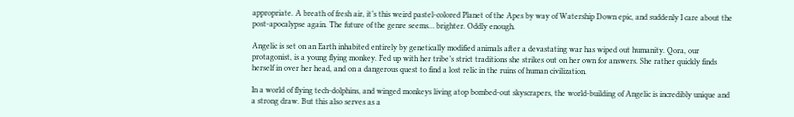appropriate. A breath of fresh air, it’s this weird pastel-colored Planet of the Apes by way of Watership Down epic, and suddenly I care about the post-apocalypse again. The future of the genre seems… brighter. Oddly enough.

Angelic is set on an Earth inhabited entirely by genetically modified animals after a devastating war has wiped out humanity. Qora, our protagonist, is a young flying monkey. Fed up with her tribe’s strict traditions she strikes out on her own for answers. She rather quickly finds herself in over her head, and on a dangerous quest to find a lost relic in the ruins of human civilization.

In a world of flying tech-dolphins, and winged monkeys living atop bombed-out skyscrapers, the world-building of Angelic is incredibly unique and a strong draw. But this also serves as a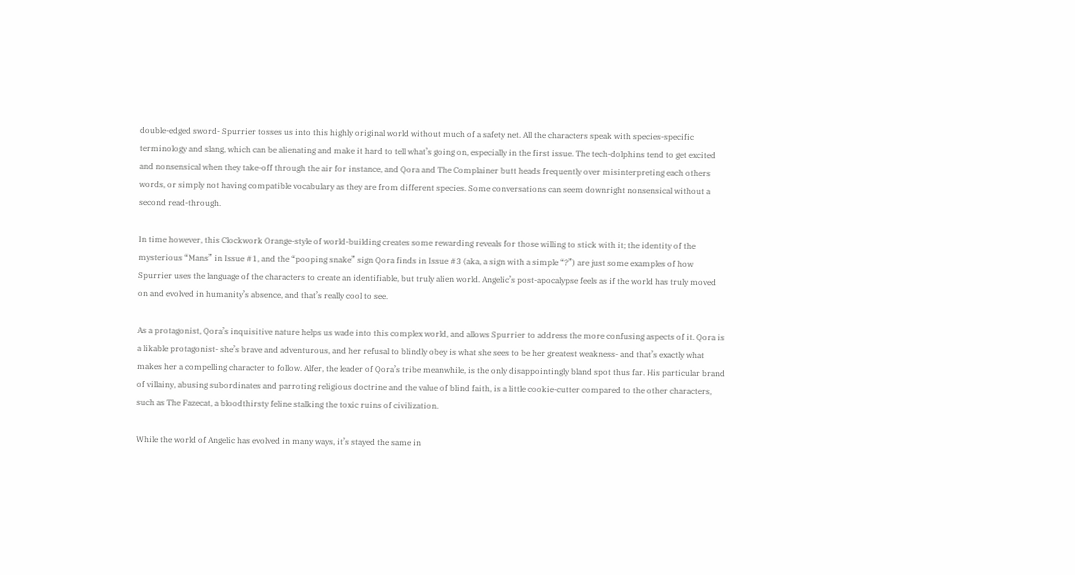double-edged sword- Spurrier tosses us into this highly original world without much of a safety net. All the characters speak with species-specific terminology and slang, which can be alienating and make it hard to tell what’s going on, especially in the first issue. The tech-dolphins tend to get excited and nonsensical when they take-off through the air for instance, and Qora and The Complainer butt heads frequently over misinterpreting each others words, or simply not having compatible vocabulary as they are from different species. Some conversations can seem downright nonsensical without a second read-through.

In time however, this Clockwork Orange-style of world-building creates some rewarding reveals for those willing to stick with it; the identity of the mysterious “Mans” in Issue #1, and the “pooping snake” sign Qora finds in Issue #3 (aka, a sign with a simple “?”) are just some examples of how Spurrier uses the language of the characters to create an identifiable, but truly alien world. Angelic’s post-apocalypse feels as if the world has truly moved on and evolved in humanity’s absence, and that’s really cool to see.

As a protagonist, Qora’s inquisitive nature helps us wade into this complex world, and allows Spurrier to address the more confusing aspects of it. Qora is a likable protagonist- she’s brave and adventurous, and her refusal to blindly obey is what she sees to be her greatest weakness- and that’s exactly what makes her a compelling character to follow. Alfer, the leader of Qora’s tribe meanwhile, is the only disappointingly bland spot thus far. His particular brand of villainy, abusing subordinates and parroting religious doctrine and the value of blind faith, is a little cookie-cutter compared to the other characters, such as The Fazecat, a bloodthirsty feline stalking the toxic ruins of civilization.

While the world of Angelic has evolved in many ways, it’s stayed the same in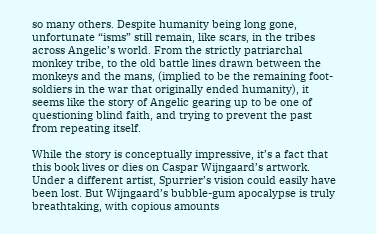so many others. Despite humanity being long gone, unfortunate “isms” still remain, like scars, in the tribes across Angelic’s world. From the strictly patriarchal monkey tribe, to the old battle lines drawn between the monkeys and the mans, (implied to be the remaining foot-soldiers in the war that originally ended humanity), it seems like the story of Angelic gearing up to be one of questioning blind faith, and trying to prevent the past from repeating itself.

While the story is conceptually impressive, it’s a fact that this book lives or dies on Caspar Wijngaard’s artwork. Under a different artist, Spurrier’s vision could easily have been lost. But Wijngaard’s bubble-gum apocalypse is truly breathtaking, with copious amounts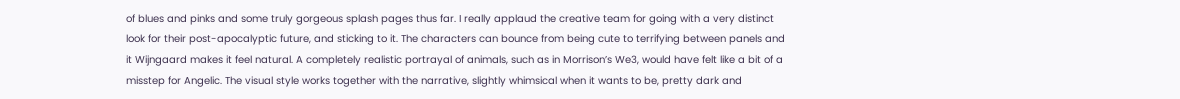of blues and pinks and some truly gorgeous splash pages thus far. I really applaud the creative team for going with a very distinct look for their post-apocalyptic future, and sticking to it. The characters can bounce from being cute to terrifying between panels and it Wijngaard makes it feel natural. A completely realistic portrayal of animals, such as in Morrison’s We3, would have felt like a bit of a misstep for Angelic. The visual style works together with the narrative, slightly whimsical when it wants to be, pretty dark and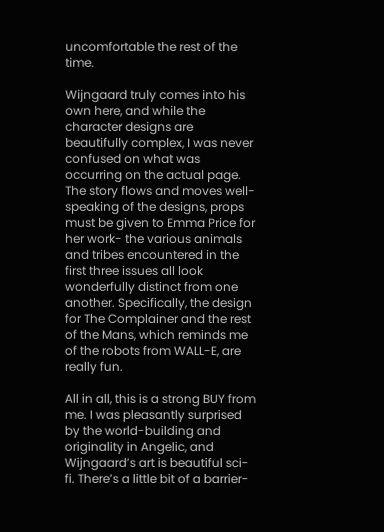uncomfortable the rest of the time.

Wijngaard truly comes into his own here, and while the character designs are beautifully complex, I was never confused on what was occurring on the actual page. The story flows and moves well- speaking of the designs, props must be given to Emma Price for her work- the various animals and tribes encountered in the first three issues all look wonderfully distinct from one another. Specifically, the design for The Complainer and the rest of the Mans, which reminds me of the robots from WALL-E, are really fun.

All in all, this is a strong BUY from me. I was pleasantly surprised by the world-building and originality in Angelic, and Wijngaard’s art is beautiful sci-fi. There’s a little bit of a barrier-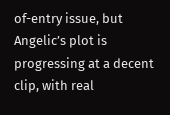of-entry issue, but Angelic’s plot is progressing at a decent clip, with real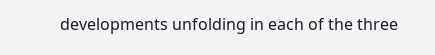developments unfolding in each of the three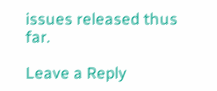issues released thus far.

Leave a Reply